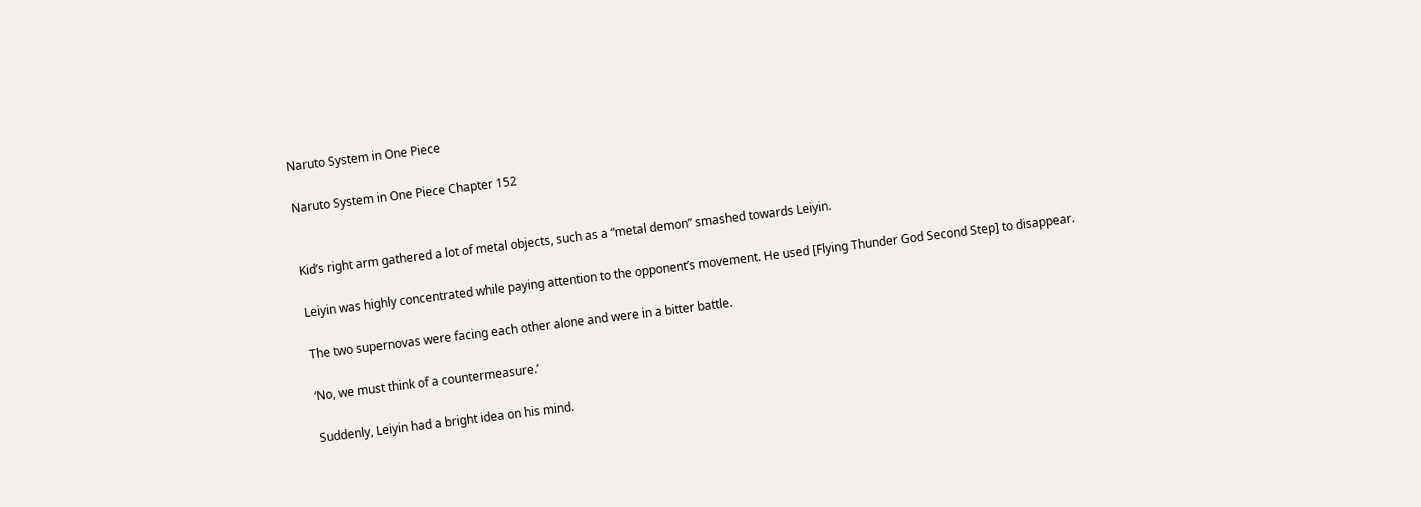Naruto System in One Piece

Naruto System in One Piece Chapter 152


Kid’s right arm gathered a lot of metal objects, such as a “metal demon” smashed towards Leiyin.

Leiyin was highly concentrated while paying attention to the opponent’s movement. He used [Flying Thunder God Second Step] to disappear.

The two supernovas were facing each other alone and were in a bitter battle.

‘No, we must think of a countermeasure.’

Suddenly, Leiyin had a bright idea on his mind.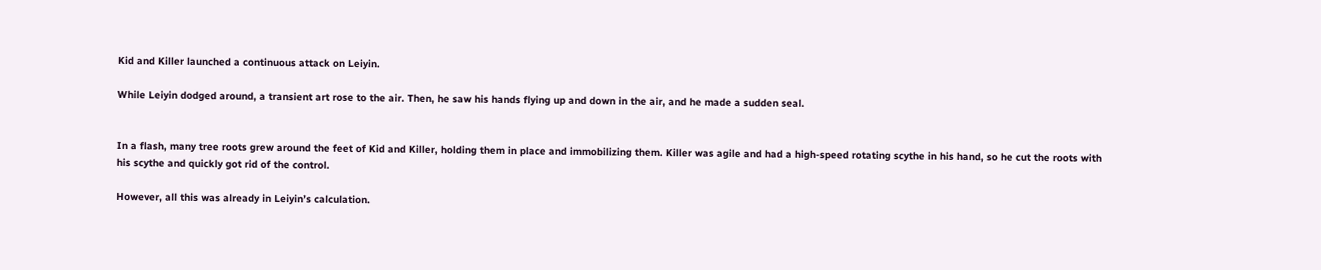Kid and Killer launched a continuous attack on Leiyin.

While Leiyin dodged around, a transient art rose to the air. Then, he saw his hands flying up and down in the air, and he made a sudden seal.


In a flash, many tree roots grew around the feet of Kid and Killer, holding them in place and immobilizing them. Killer was agile and had a high-speed rotating scythe in his hand, so he cut the roots with his scythe and quickly got rid of the control.

However, all this was already in Leiyin’s calculation.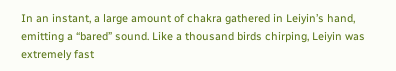In an instant, a large amount of chakra gathered in Leiyin’s hand, emitting a “bared” sound. Like a thousand birds chirping, Leiyin was extremely fast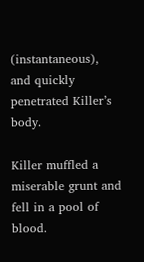(instantaneous), and quickly penetrated Killer’s body.

Killer muffled a miserable grunt and fell in a pool of blood.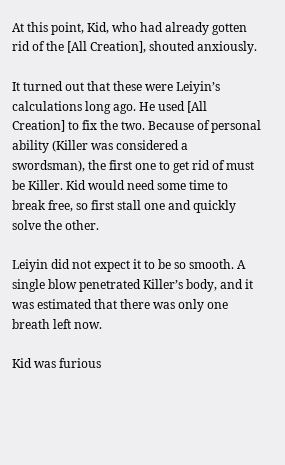At this point, Kid, who had already gotten rid of the [All Creation], shouted anxiously.

It turned out that these were Leiyin’s calculations long ago. He used [All Creation] to fix the two. Because of personal ability (Killer was considered a swordsman), the first one to get rid of must be Killer. Kid would need some time to break free, so first stall one and quickly solve the other.

Leiyin did not expect it to be so smooth. A single blow penetrated Killer’s body, and it was estimated that there was only one breath left now.

Kid was furious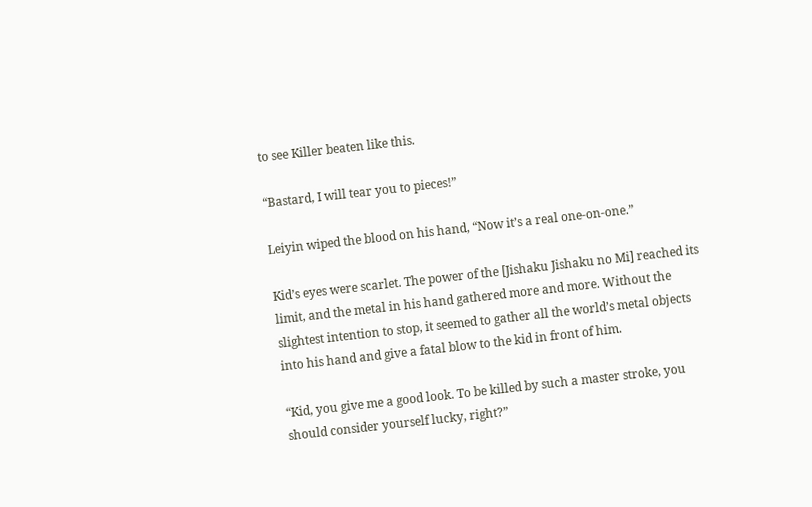to see Killer beaten like this.

“Bastard, I will tear you to pieces!”

Leiyin wiped the blood on his hand, “Now it’s a real one-on-one.”

Kid’s eyes were scarlet. The power of the [Jishaku Jishaku no Mi] reached its limit, and the metal in his hand gathered more and more. Without the slightest intention to stop, it seemed to gather all the world’s metal objects into his hand and give a fatal blow to the kid in front of him.

“Kid, you give me a good look. To be killed by such a master stroke, you should consider yourself lucky, right?”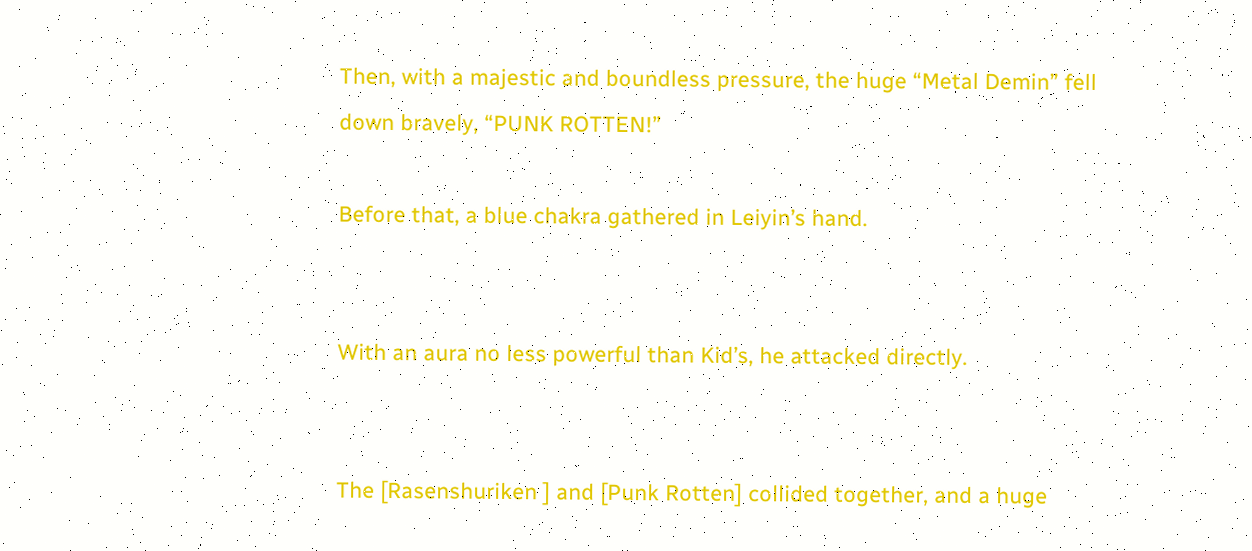Then, with a majestic and boundless pressure, the huge “Metal Demin” fell down bravely, “PUNK ROTTEN!”

Before that, a blue chakra gathered in Leiyin’s hand.


With an aura no less powerful than Kid’s, he attacked directly.


The [Rasenshuriken ] and [Punk Rotten] collided together, and a huge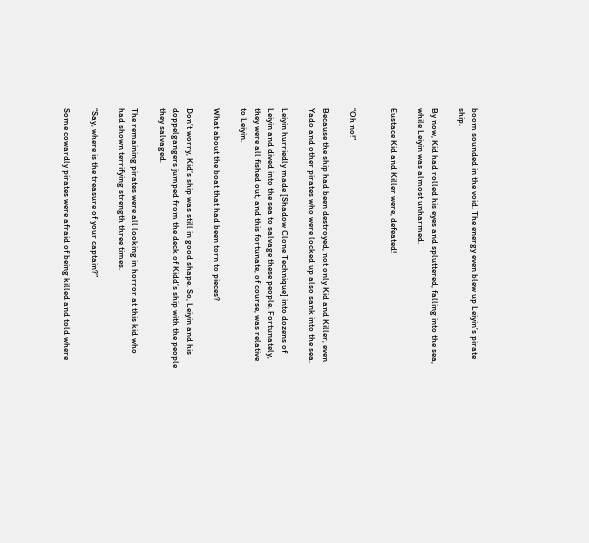boom sounded in the void. The energy even blew up Leiyin’s pirate ship.

By now, Kid had rolled his eyes and spluttered, falling into the sea, while Leiyin was almost unharmed.

Eustace Kid and Killer were, defeated!


“Oh no!”

Because the ship had been destroyed, not only Kid and Killer, even Yado and other pirates who were locked up also sank into the sea.

Leiyin hurriedly made [Shadow Clone Technique] into dozens of Leiyin and dived into the sea to salvage these people. Fortunately, they were all fished out, and this fortunate, of course, was relative to Leiyin.

What about the boat that had been torn to pieces?

Don’t worry, Kid’s ship was still in good shape. So, Leiyin and his doppelgangers jumped from the deck of Kidd’s ship with the people they salvaged.

The remaining pirates were all looking in horror at this kid who had shown terrifying strength three times.

“Say, where is the treasure of your captain?”

Some cowardly pirates were afraid of being killed and told where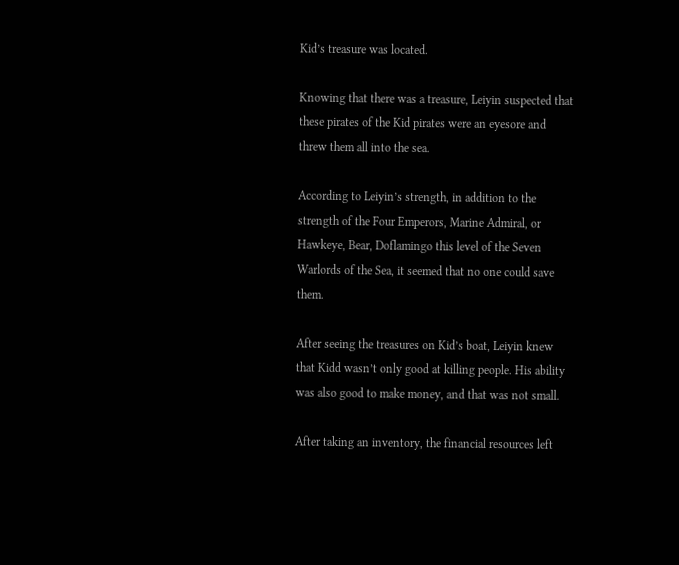Kid’s treasure was located.

Knowing that there was a treasure, Leiyin suspected that these pirates of the Kid pirates were an eyesore and threw them all into the sea.

According to Leiyin’s strength, in addition to the strength of the Four Emperors, Marine Admiral, or Hawkeye, Bear, Doflamingo this level of the Seven Warlords of the Sea, it seemed that no one could save them.

After seeing the treasures on Kid’s boat, Leiyin knew that Kidd wasn’t only good at killing people. His ability was also good to make money, and that was not small.

After taking an inventory, the financial resources left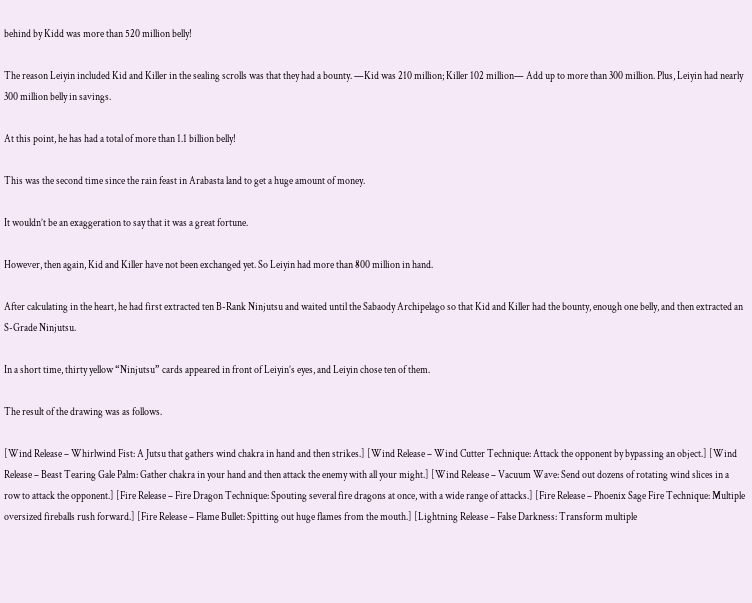behind by Kidd was more than 520 million belly!

The reason Leiyin included Kid and Killer in the sealing scrolls was that they had a bounty. —Kid was 210 million; Killer 102 million— Add up to more than 300 million. Plus, Leiyin had nearly 300 million belly in savings.

At this point, he has had a total of more than 1.1 billion belly!

This was the second time since the rain feast in Arabasta land to get a huge amount of money.

It wouldn’t be an exaggeration to say that it was a great fortune.

However, then again, Kid and Killer have not been exchanged yet. So Leiyin had more than 800 million in hand.

After calculating in the heart, he had first extracted ten B-Rank Ninjutsu and waited until the Sabaody Archipelago so that Kid and Killer had the bounty, enough one belly, and then extracted an S-Grade Ninjutsu.

In a short time, thirty yellow “Ninjutsu” cards appeared in front of Leiyin’s eyes, and Leiyin chose ten of them.

The result of the drawing was as follows.

[Wind Release – Whirlwind Fist: A Jutsu that gathers wind chakra in hand and then strikes.] [Wind Release – Wind Cutter Technique: Attack the opponent by bypassing an object.] [Wind Release – Beast Tearing Gale Palm: Gather chakra in your hand and then attack the enemy with all your might.] [Wind Release – Vacuum Wave: Send out dozens of rotating wind slices in a row to attack the opponent.] [Fire Release – Fire Dragon Technique: Spouting several fire dragons at once, with a wide range of attacks.] [Fire Release – Phoenix Sage Fire Technique: Multiple oversized fireballs rush forward.] [Fire Release – Flame Bullet: Spitting out huge flames from the mouth.] [Lightning Release – False Darkness: Transform multiple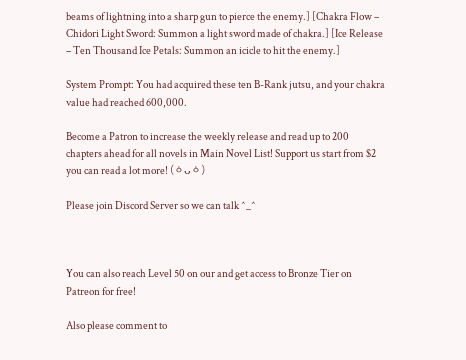beams of lightning into a sharp gun to pierce the enemy.] [Chakra Flow – Chidori Light Sword: Summon a light sword made of chakra.] [Ice Release – Ten Thousand Ice Petals: Summon an icicle to hit the enemy.]

System Prompt: You had acquired these ten B-Rank jutsu, and your chakra value had reached 600,000.

Become a Patron to increase the weekly release and read up to 200 chapters ahead for all novels in Main Novel List! Support us start from $2 you can read a lot more! (ㆁᴗㆁ)

Please join Discord Server so we can talk ^_^



You can also reach Level 50 on our and get access to Bronze Tier on Patreon for free!

Also please comment to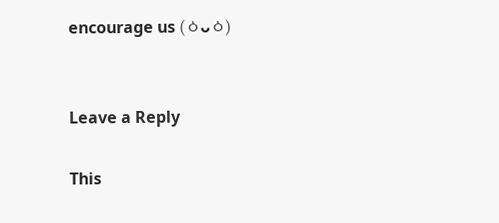encourage us (ㆁᴗㆁ)


Leave a Reply

This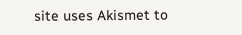site uses Akismet to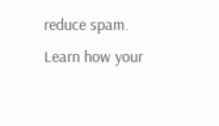reduce spam. Learn how your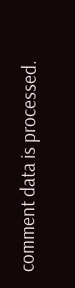comment data is processed.